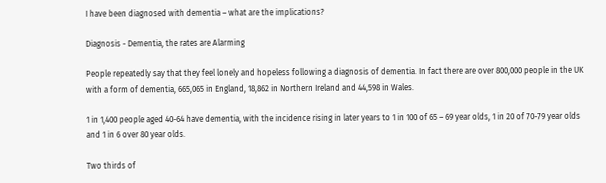I have been diagnosed with dementia – what are the implications?

Diagnosis - Dementia, the rates are Alarming

People repeatedly say that they feel lonely and hopeless following a diagnosis of dementia. In fact there are over 800,000 people in the UK with a form of dementia, 665,065 in England, 18,862 in Northern Ireland and 44,598 in Wales.

1 in 1,400 people aged 40-64 have dementia, with the incidence rising in later years to 1 in 100 of 65 – 69 year olds, 1 in 20 of 70-79 year olds and 1 in 6 over 80 year olds.

Two thirds of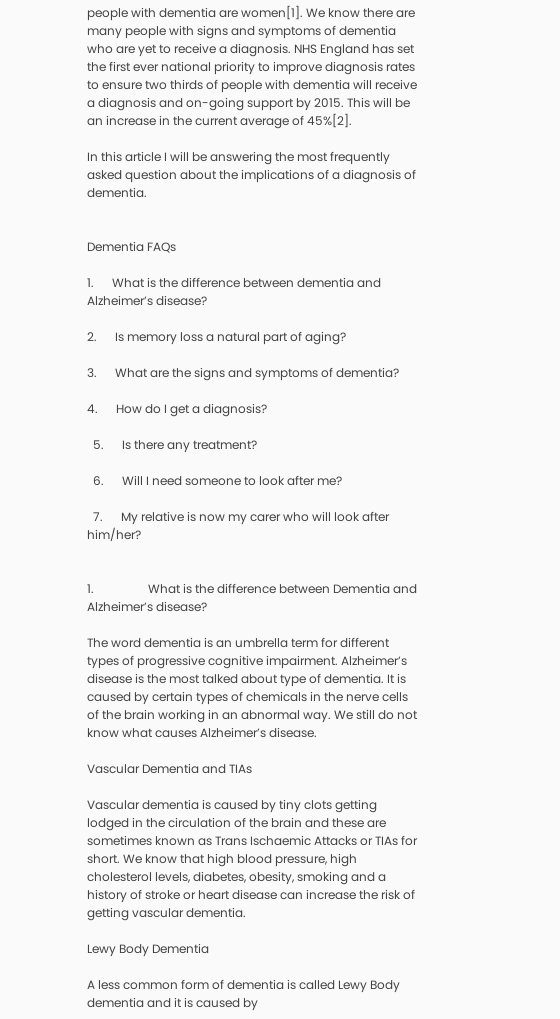people with dementia are women[1]. We know there are many people with signs and symptoms of dementia who are yet to receive a diagnosis. NHS England has set the first ever national priority to improve diagnosis rates to ensure two thirds of people with dementia will receive a diagnosis and on-going support by 2015. This will be an increase in the current average of 45%[2].

In this article I will be answering the most frequently asked question about the implications of a diagnosis of dementia.


Dementia FAQs

1.      What is the difference between dementia and Alzheimer’s disease?

2.      Is memory loss a natural part of aging?

3.      What are the signs and symptoms of dementia?

4.      How do I get a diagnosis?

  5.      Is there any treatment?

  6.      Will I need someone to look after me?

  7.      My relative is now my carer who will look after him/her?


1.                  What is the difference between Dementia and Alzheimer’s disease?

The word dementia is an umbrella term for different types of progressive cognitive impairment. Alzheimer’s disease is the most talked about type of dementia. It is caused by certain types of chemicals in the nerve cells of the brain working in an abnormal way. We still do not know what causes Alzheimer’s disease.

Vascular Dementia and TIAs

Vascular dementia is caused by tiny clots getting lodged in the circulation of the brain and these are sometimes known as Trans Ischaemic Attacks or TIAs for short. We know that high blood pressure, high cholesterol levels, diabetes, obesity, smoking and a history of stroke or heart disease can increase the risk of getting vascular dementia.

Lewy Body Dementia

A less common form of dementia is called Lewy Body dementia and it is caused by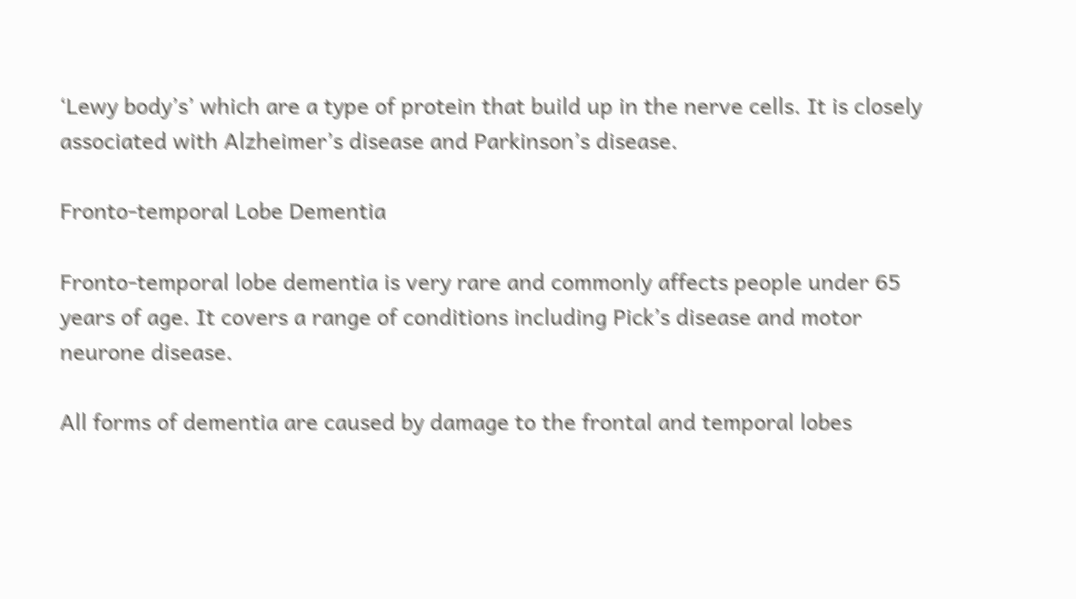‘Lewy body’s’ which are a type of protein that build up in the nerve cells. It is closely associated with Alzheimer’s disease and Parkinson’s disease.

Fronto-temporal Lobe Dementia

Fronto-temporal lobe dementia is very rare and commonly affects people under 65 years of age. It covers a range of conditions including Pick’s disease and motor neurone disease.

All forms of dementia are caused by damage to the frontal and temporal lobes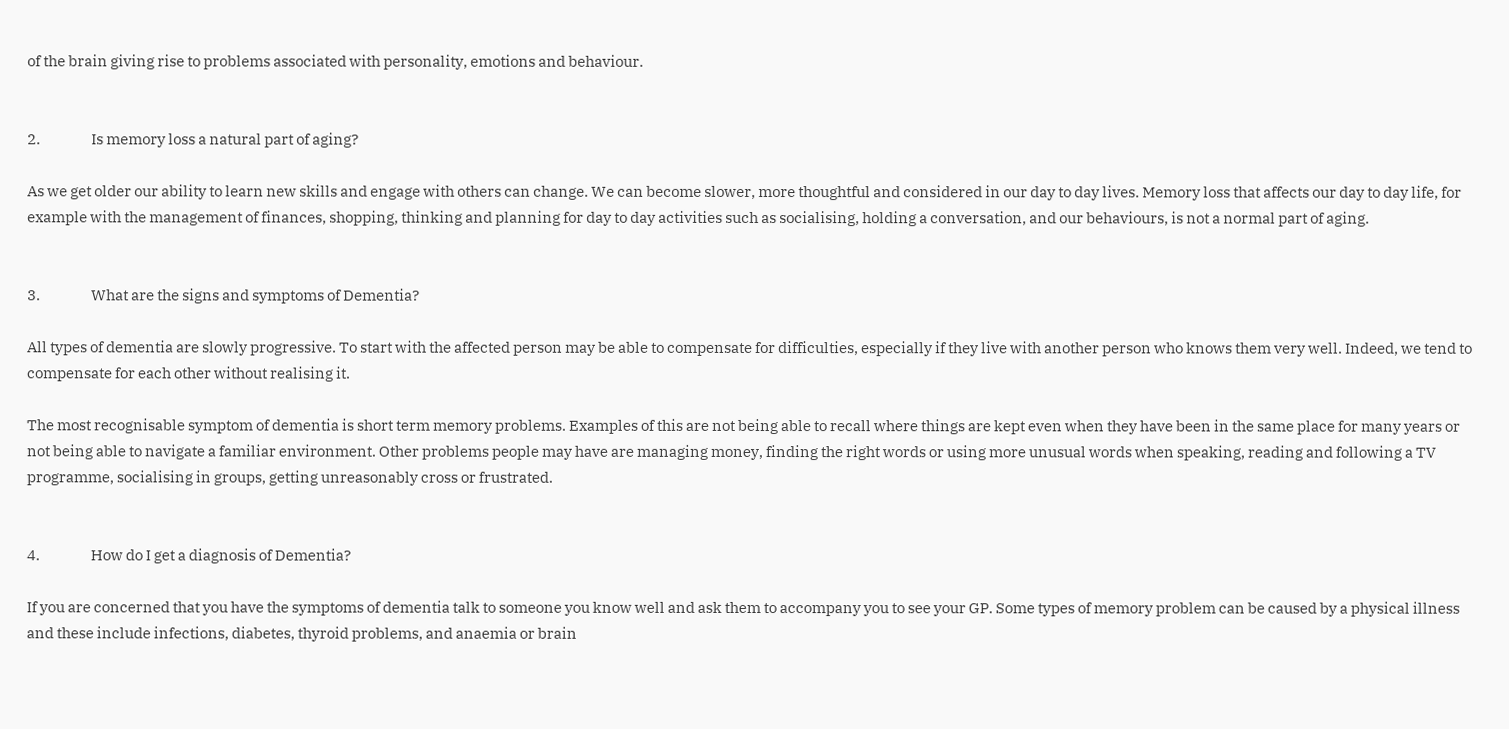of the brain giving rise to problems associated with personality, emotions and behaviour.


2.                 Is memory loss a natural part of aging?

As we get older our ability to learn new skills and engage with others can change. We can become slower, more thoughtful and considered in our day to day lives. Memory loss that affects our day to day life, for example with the management of finances, shopping, thinking and planning for day to day activities such as socialising, holding a conversation, and our behaviours, is not a normal part of aging.


3.                 What are the signs and symptoms of Dementia?

All types of dementia are slowly progressive. To start with the affected person may be able to compensate for difficulties, especially if they live with another person who knows them very well. Indeed, we tend to compensate for each other without realising it.

The most recognisable symptom of dementia is short term memory problems. Examples of this are not being able to recall where things are kept even when they have been in the same place for many years or not being able to navigate a familiar environment. Other problems people may have are managing money, finding the right words or using more unusual words when speaking, reading and following a TV programme, socialising in groups, getting unreasonably cross or frustrated.


4.                 How do I get a diagnosis of Dementia?

If you are concerned that you have the symptoms of dementia talk to someone you know well and ask them to accompany you to see your GP. Some types of memory problem can be caused by a physical illness and these include infections, diabetes, thyroid problems, and anaemia or brain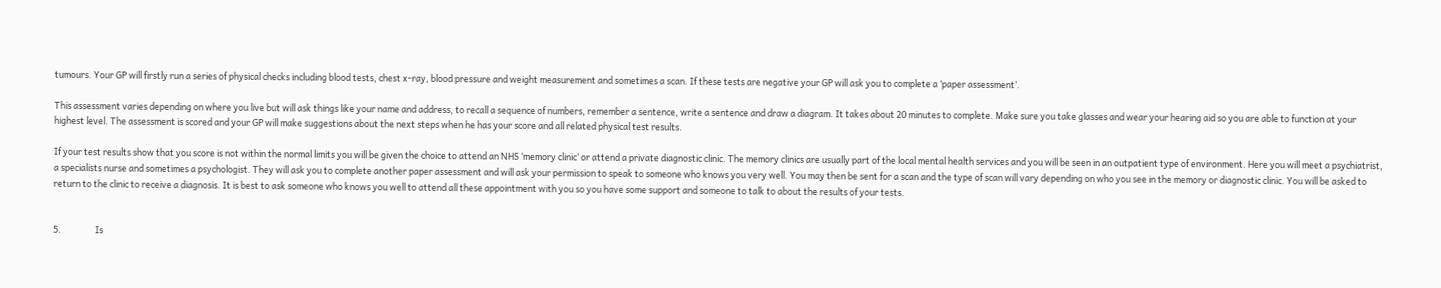tumours. Your GP will firstly run a series of physical checks including blood tests, chest x-ray, blood pressure and weight measurement and sometimes a scan. If these tests are negative your GP will ask you to complete a ‘paper assessment’.

This assessment varies depending on where you live but will ask things like your name and address, to recall a sequence of numbers, remember a sentence, write a sentence and draw a diagram. It takes about 20 minutes to complete. Make sure you take glasses and wear your hearing aid so you are able to function at your highest level. The assessment is scored and your GP will make suggestions about the next steps when he has your score and all related physical test results.

If your test results show that you score is not within the normal limits you will be given the choice to attend an NHS ‘memory clinic’ or attend a private diagnostic clinic. The memory clinics are usually part of the local mental health services and you will be seen in an outpatient type of environment. Here you will meet a psychiatrist, a specialists nurse and sometimes a psychologist. They will ask you to complete another paper assessment and will ask your permission to speak to someone who knows you very well. You may then be sent for a scan and the type of scan will vary depending on who you see in the memory or diagnostic clinic. You will be asked to return to the clinic to receive a diagnosis. It is best to ask someone who knows you well to attend all these appointment with you so you have some support and someone to talk to about the results of your tests.


5.                 Is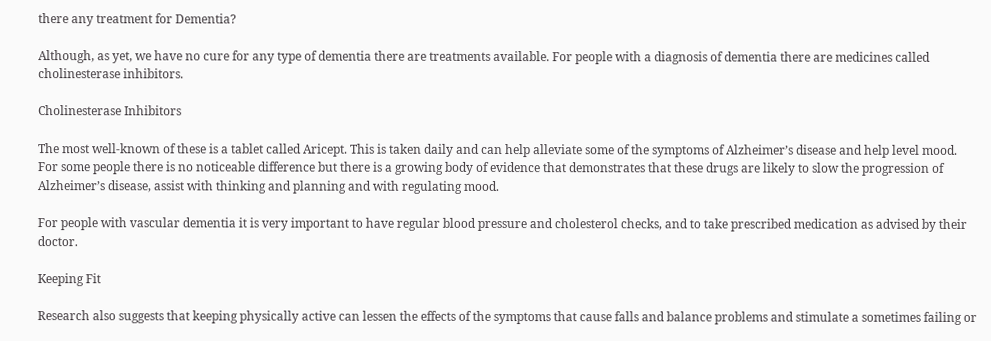there any treatment for Dementia?

Although, as yet, we have no cure for any type of dementia there are treatments available. For people with a diagnosis of dementia there are medicines called cholinesterase inhibitors.

Cholinesterase Inhibitors

The most well-known of these is a tablet called Aricept. This is taken daily and can help alleviate some of the symptoms of Alzheimer’s disease and help level mood. For some people there is no noticeable difference but there is a growing body of evidence that demonstrates that these drugs are likely to slow the progression of Alzheimer’s disease, assist with thinking and planning and with regulating mood.

For people with vascular dementia it is very important to have regular blood pressure and cholesterol checks, and to take prescribed medication as advised by their doctor.

Keeping Fit

Research also suggests that keeping physically active can lessen the effects of the symptoms that cause falls and balance problems and stimulate a sometimes failing or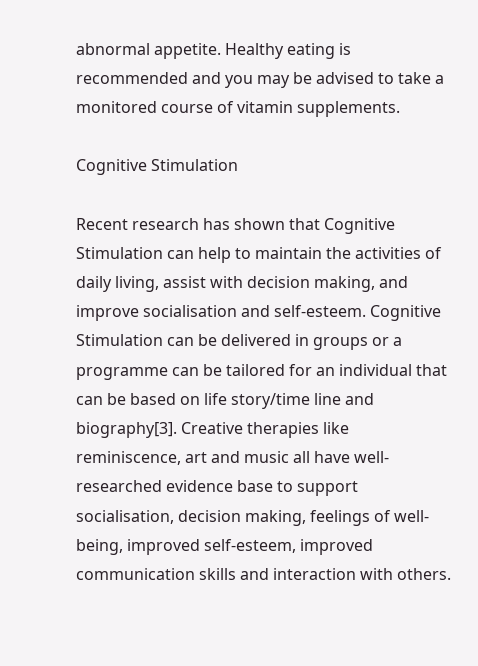abnormal appetite. Healthy eating is recommended and you may be advised to take a monitored course of vitamin supplements.

Cognitive Stimulation

Recent research has shown that Cognitive Stimulation can help to maintain the activities of daily living, assist with decision making, and improve socialisation and self-esteem. Cognitive Stimulation can be delivered in groups or a programme can be tailored for an individual that can be based on life story/time line and biography[3]. Creative therapies like reminiscence, art and music all have well-researched evidence base to support socialisation, decision making, feelings of well-being, improved self-esteem, improved communication skills and interaction with others.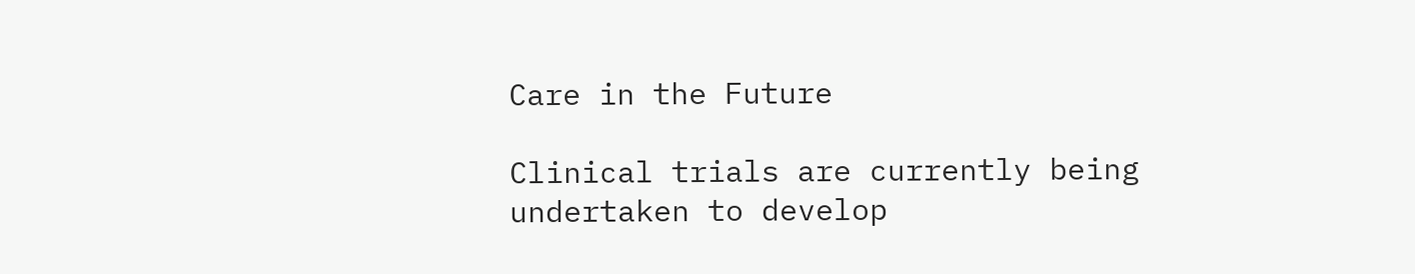Care in the Future

Clinical trials are currently being undertaken to develop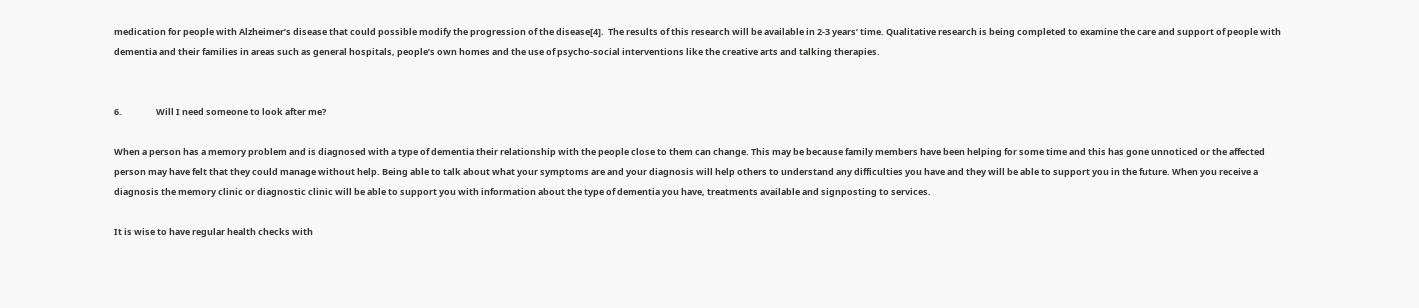medication for people with Alzheimer’s disease that could possible modify the progression of the disease[4].  The results of this research will be available in 2-3 years’ time. Qualitative research is being completed to examine the care and support of people with dementia and their families in areas such as general hospitals, people’s own homes and the use of psycho-social interventions like the creative arts and talking therapies.


6.                 Will I need someone to look after me?

When a person has a memory problem and is diagnosed with a type of dementia their relationship with the people close to them can change. This may be because family members have been helping for some time and this has gone unnoticed or the affected person may have felt that they could manage without help. Being able to talk about what your symptoms are and your diagnosis will help others to understand any difficulties you have and they will be able to support you in the future. When you receive a diagnosis the memory clinic or diagnostic clinic will be able to support you with information about the type of dementia you have, treatments available and signposting to services.

It is wise to have regular health checks with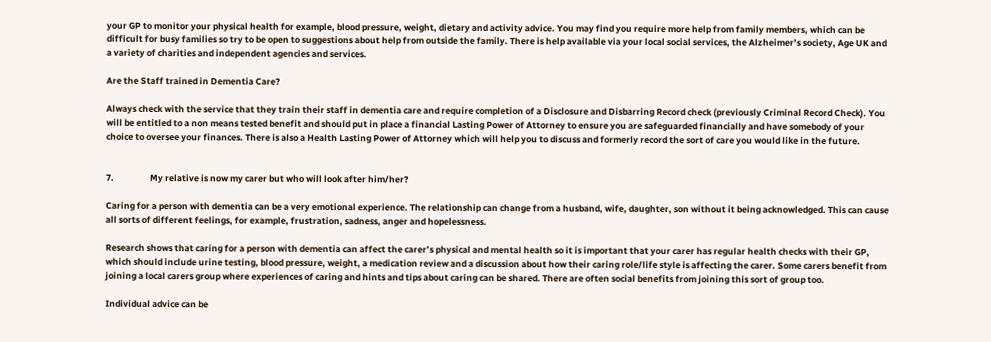your GP to monitor your physical health for example, blood pressure, weight, dietary and activity advice. You may find you require more help from family members, which can be difficult for busy families so try to be open to suggestions about help from outside the family. There is help available via your local social services, the Alzheimer’s society, Age UK and a variety of charities and independent agencies and services.

Are the Staff trained in Dementia Care?

Always check with the service that they train their staff in dementia care and require completion of a Disclosure and Disbarring Record check (previously Criminal Record Check). You will be entitled to a non means tested benefit and should put in place a financial Lasting Power of Attorney to ensure you are safeguarded financially and have somebody of your choice to oversee your finances. There is also a Health Lasting Power of Attorney which will help you to discuss and formerly record the sort of care you would like in the future.


7.                  My relative is now my carer but who will look after him/her?

Caring for a person with dementia can be a very emotional experience. The relationship can change from a husband, wife, daughter, son without it being acknowledged. This can cause all sorts of different feelings, for example, frustration, sadness, anger and hopelessness.

Research shows that caring for a person with dementia can affect the carer’s physical and mental health so it is important that your carer has regular health checks with their GP, which should include urine testing, blood pressure, weight, a medication review and a discussion about how their caring role/life style is affecting the carer. Some carers benefit from joining a local carers group where experiences of caring and hints and tips about caring can be shared. There are often social benefits from joining this sort of group too.

Individual advice can be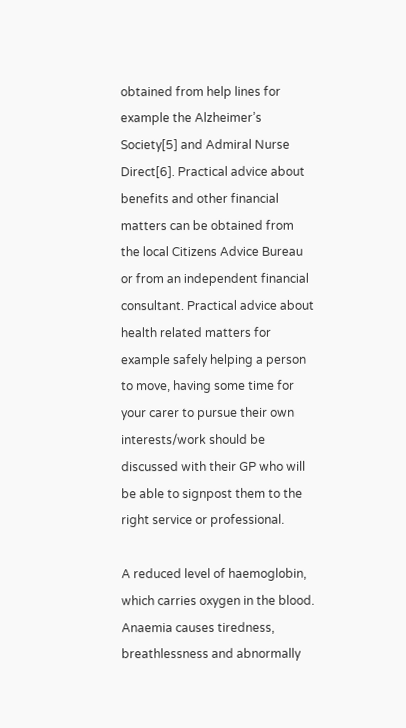obtained from help lines for example the Alzheimer’s Society[5] and Admiral Nurse Direct[6]. Practical advice about benefits and other financial matters can be obtained from the local Citizens Advice Bureau or from an independent financial consultant. Practical advice about health related matters for example safely helping a person to move, having some time for your carer to pursue their own interests/work should be discussed with their GP who will be able to signpost them to the right service or professional.

A reduced level of haemoglobin, which carries oxygen in the blood. Anaemia causes tiredness, breathlessness and abnormally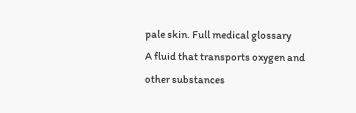pale skin. Full medical glossary
A fluid that transports oxygen and other substances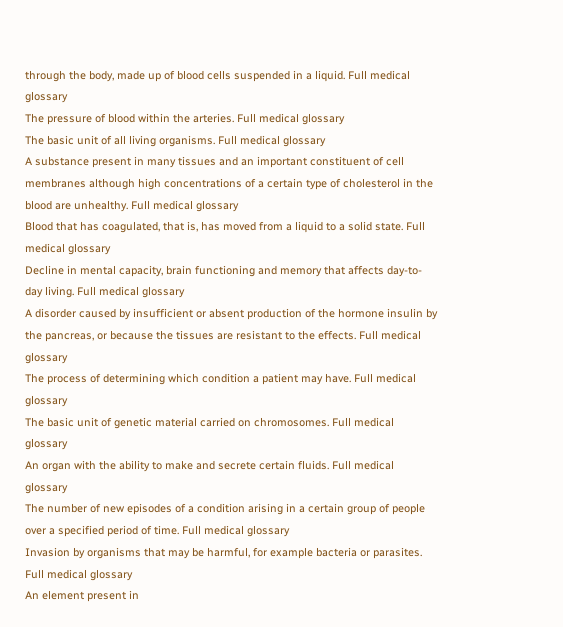through the body, made up of blood cells suspended in a liquid. Full medical glossary
The pressure of blood within the arteries. Full medical glossary
The basic unit of all living organisms. Full medical glossary
A substance present in many tissues and an important constituent of cell membranes although high concentrations of a certain type of cholesterol in the blood are unhealthy. Full medical glossary
Blood that has coagulated, that is, has moved from a liquid to a solid state. Full medical glossary
Decline in mental capacity, brain functioning and memory that affects day-to-day living. Full medical glossary
A disorder caused by insufficient or absent production of the hormone insulin by the pancreas, or because the tissues are resistant to the effects. Full medical glossary
The process of determining which condition a patient may have. Full medical glossary
The basic unit of genetic material carried on chromosomes. Full medical glossary
An organ with the ability to make and secrete certain fluids. Full medical glossary
The number of new episodes of a condition arising in a certain group of people over a specified period of time. Full medical glossary
Invasion by organisms that may be harmful, for example bacteria or parasites. Full medical glossary
An element present in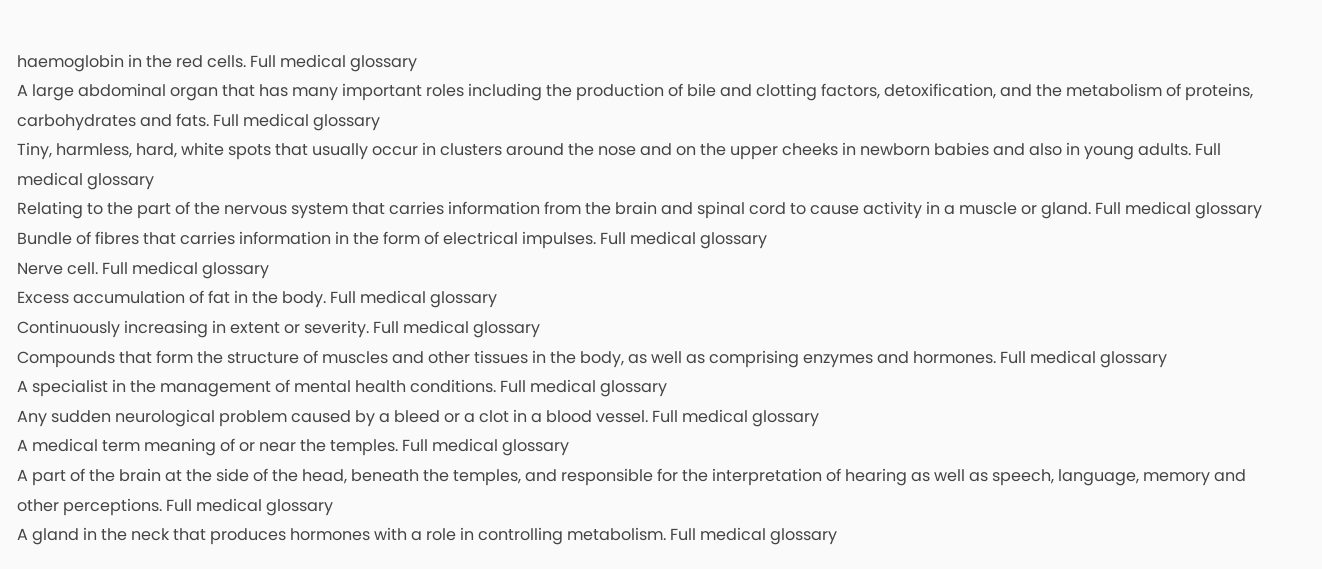haemoglobin in the red cells. Full medical glossary
A large abdominal organ that has many important roles including the production of bile and clotting factors, detoxification, and the metabolism of proteins, carbohydrates and fats. Full medical glossary
Tiny, harmless, hard, white spots that usually occur in clusters around the nose and on the upper cheeks in newborn babies and also in young adults. Full medical glossary
Relating to the part of the nervous system that carries information from the brain and spinal cord to cause activity in a muscle or gland. Full medical glossary
Bundle of fibres that carries information in the form of electrical impulses. Full medical glossary
Nerve cell. Full medical glossary
Excess accumulation of fat in the body. Full medical glossary
Continuously increasing in extent or severity. Full medical glossary
Compounds that form the structure of muscles and other tissues in the body, as well as comprising enzymes and hormones. Full medical glossary
A specialist in the management of mental health conditions. Full medical glossary
Any sudden neurological problem caused by a bleed or a clot in a blood vessel. Full medical glossary
A medical term meaning of or near the temples. Full medical glossary
A part of the brain at the side of the head, beneath the temples, and responsible for the interpretation of hearing as well as speech, language, memory and other perceptions. Full medical glossary
A gland in the neck that produces hormones with a role in controlling metabolism. Full medical glossary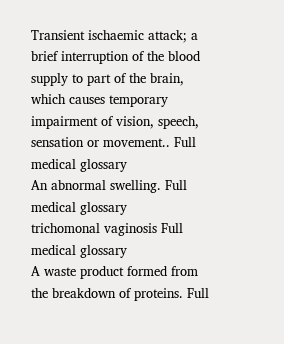Transient ischaemic attack; a brief interruption of the blood supply to part of the brain, which causes temporary impairment of vision, speech, sensation or movement.. Full medical glossary
An abnormal swelling. Full medical glossary
trichomonal vaginosis Full medical glossary
A waste product formed from the breakdown of proteins. Full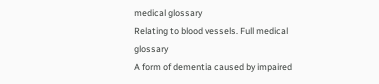medical glossary
Relating to blood vessels. Full medical glossary
A form of dementia caused by impaired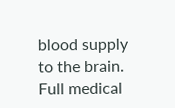blood supply to the brain. Full medical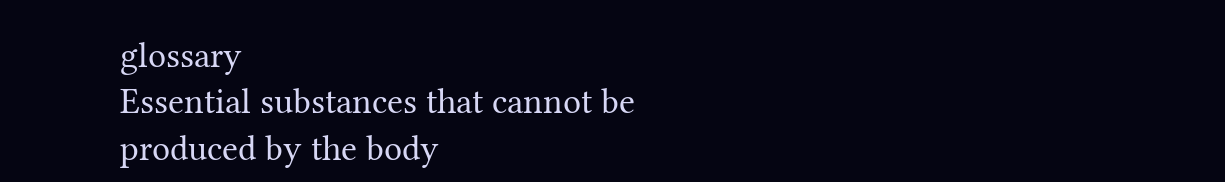glossary
Essential substances that cannot be produced by the body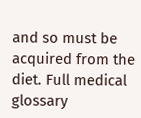and so must be acquired from the diet. Full medical glossary